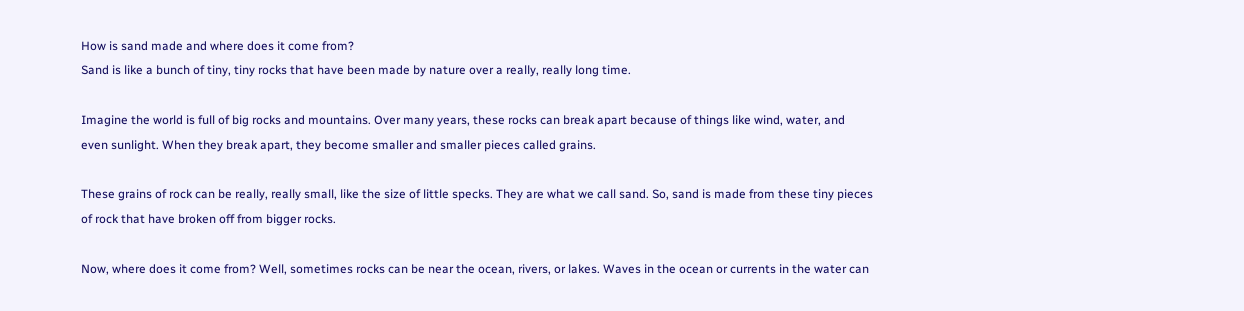How is sand made and where does it come from?
Sand is like a bunch of tiny, tiny rocks that have been made by nature over a really, really long time.

Imagine the world is full of big rocks and mountains. Over many years, these rocks can break apart because of things like wind, water, and even sunlight. When they break apart, they become smaller and smaller pieces called grains.

These grains of rock can be really, really small, like the size of little specks. They are what we call sand. So, sand is made from these tiny pieces of rock that have broken off from bigger rocks.

Now, where does it come from? Well, sometimes rocks can be near the ocean, rivers, or lakes. Waves in the ocean or currents in the water can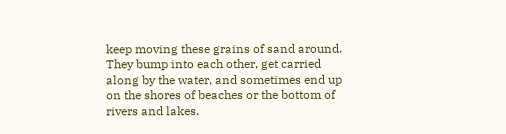keep moving these grains of sand around. They bump into each other, get carried along by the water, and sometimes end up on the shores of beaches or the bottom of rivers and lakes.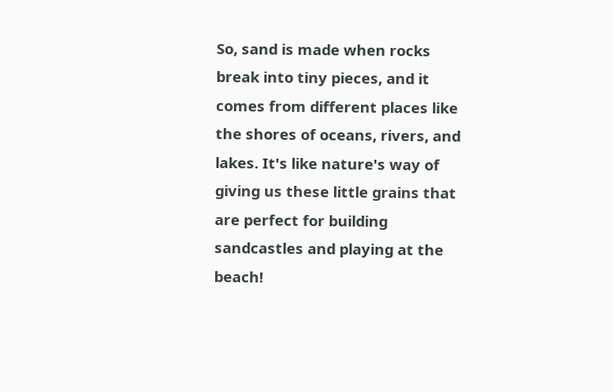So, sand is made when rocks break into tiny pieces, and it comes from different places like the shores of oceans, rivers, and lakes. It's like nature's way of giving us these little grains that are perfect for building sandcastles and playing at the beach!